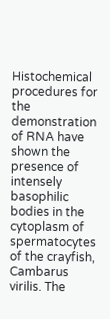Histochemical procedures for the demonstration of RNA have shown the presence of intensely basophilic bodies in the cytoplasm of spermatocytes of the crayfish, Cambarus virilis. The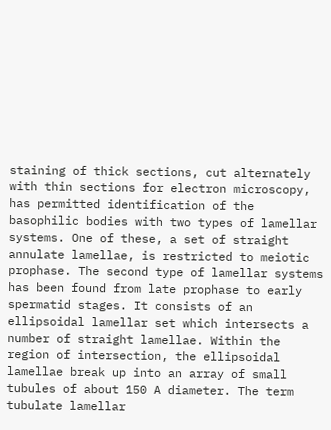staining of thick sections, cut alternately with thin sections for electron microscopy, has permitted identification of the basophilic bodies with two types of lamellar systems. One of these, a set of straight annulate lamellae, is restricted to meiotic prophase. The second type of lamellar systems has been found from late prophase to early spermatid stages. It consists of an ellipsoidal lamellar set which intersects a number of straight lamellae. Within the region of intersection, the ellipsoidal lamellae break up into an array of small tubules of about 150 A diameter. The term tubulate lamellar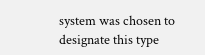system was chosen to designate this type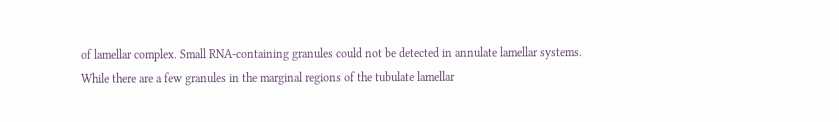of lamellar complex. Small RNA-containing granules could not be detected in annulate lamellar systems. While there are a few granules in the marginal regions of the tubulate lamellar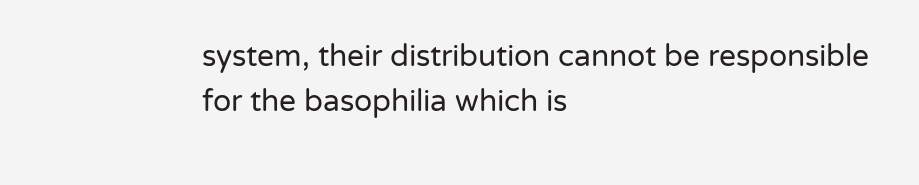system, their distribution cannot be responsible for the basophilia which is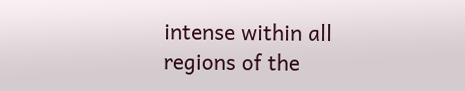intense within all regions of the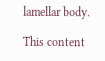lamellar body.

This content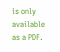is only available as a PDF.